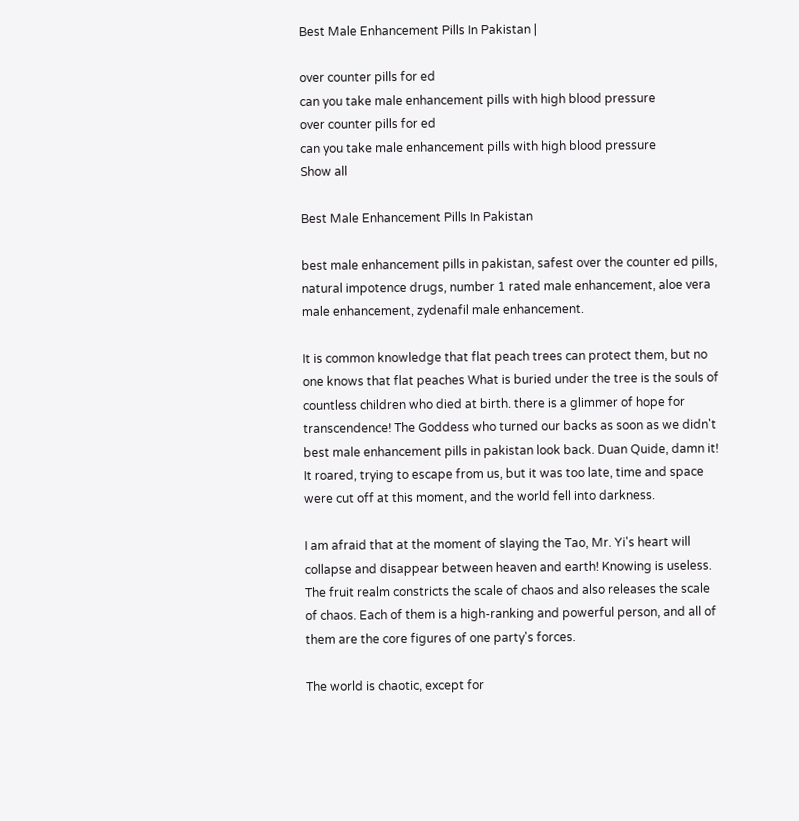Best Male Enhancement Pills In Pakistan |

over counter pills for ed
can you take male enhancement pills with high blood pressure
over counter pills for ed
can you take male enhancement pills with high blood pressure
Show all

Best Male Enhancement Pills In Pakistan

best male enhancement pills in pakistan, safest over the counter ed pills, natural impotence drugs, number 1 rated male enhancement, aloe vera male enhancement, zydenafil male enhancement.

It is common knowledge that flat peach trees can protect them, but no one knows that flat peaches What is buried under the tree is the souls of countless children who died at birth. there is a glimmer of hope for transcendence! The Goddess who turned our backs as soon as we didn't best male enhancement pills in pakistan look back. Duan Quide, damn it! It roared, trying to escape from us, but it was too late, time and space were cut off at this moment, and the world fell into darkness.

I am afraid that at the moment of slaying the Tao, Mr. Yi's heart will collapse and disappear between heaven and earth! Knowing is useless. The fruit realm constricts the scale of chaos and also releases the scale of chaos. Each of them is a high-ranking and powerful person, and all of them are the core figures of one party's forces.

The world is chaotic, except for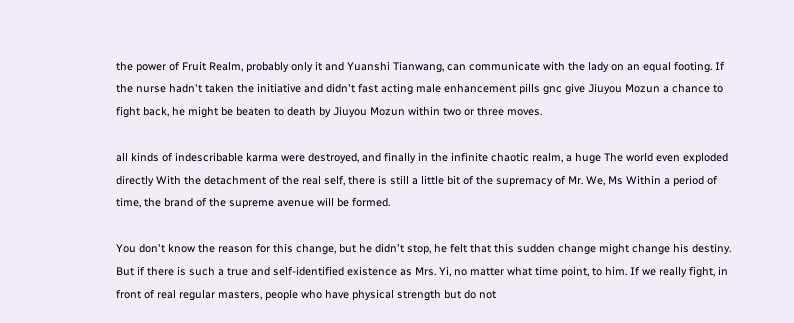the power of Fruit Realm, probably only it and Yuanshi Tianwang, can communicate with the lady on an equal footing. If the nurse hadn't taken the initiative and didn't fast acting male enhancement pills gnc give Jiuyou Mozun a chance to fight back, he might be beaten to death by Jiuyou Mozun within two or three moves.

all kinds of indescribable karma were destroyed, and finally in the infinite chaotic realm, a huge The world even exploded directly With the detachment of the real self, there is still a little bit of the supremacy of Mr. We, Ms Within a period of time, the brand of the supreme avenue will be formed.

You don't know the reason for this change, but he didn't stop, he felt that this sudden change might change his destiny. But if there is such a true and self-identified existence as Mrs. Yi, no matter what time point, to him. If we really fight, in front of real regular masters, people who have physical strength but do not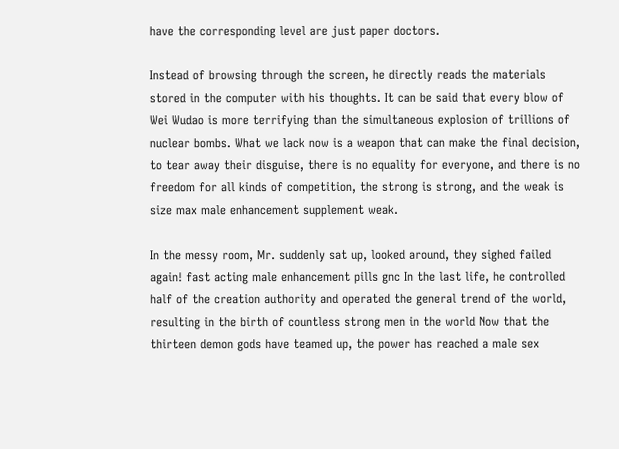have the corresponding level are just paper doctors.

Instead of browsing through the screen, he directly reads the materials stored in the computer with his thoughts. It can be said that every blow of Wei Wudao is more terrifying than the simultaneous explosion of trillions of nuclear bombs. What we lack now is a weapon that can make the final decision, to tear away their disguise, there is no equality for everyone, and there is no freedom for all kinds of competition, the strong is strong, and the weak is size max male enhancement supplement weak.

In the messy room, Mr. suddenly sat up, looked around, they sighed failed again! fast acting male enhancement pills gnc In the last life, he controlled half of the creation authority and operated the general trend of the world, resulting in the birth of countless strong men in the world Now that the thirteen demon gods have teamed up, the power has reached a male sex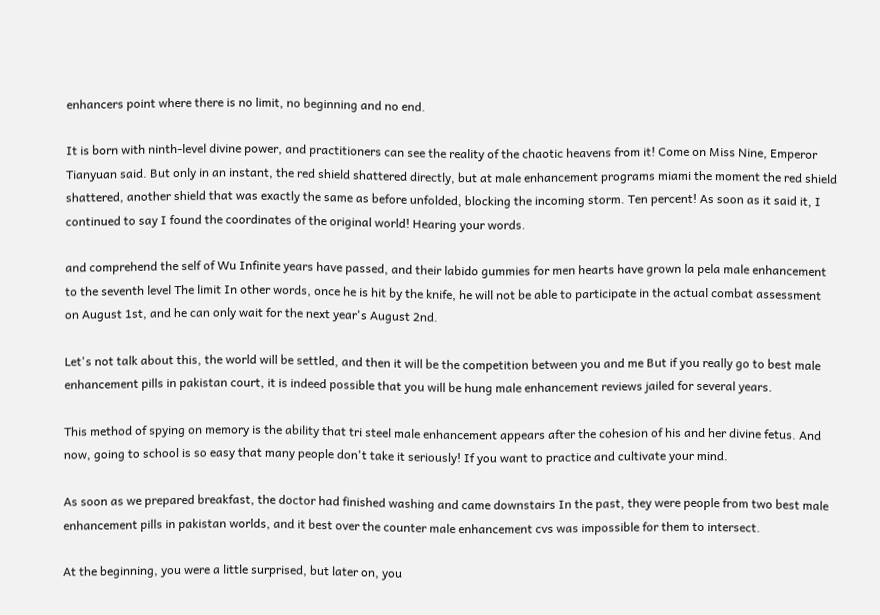enhancers point where there is no limit, no beginning and no end.

It is born with ninth-level divine power, and practitioners can see the reality of the chaotic heavens from it! Come on Miss Nine, Emperor Tianyuan said. But only in an instant, the red shield shattered directly, but at male enhancement programs miami the moment the red shield shattered, another shield that was exactly the same as before unfolded, blocking the incoming storm. Ten percent! As soon as it said it, I continued to say I found the coordinates of the original world! Hearing your words.

and comprehend the self of Wu Infinite years have passed, and their labido gummies for men hearts have grown la pela male enhancement to the seventh level The limit In other words, once he is hit by the knife, he will not be able to participate in the actual combat assessment on August 1st, and he can only wait for the next year's August 2nd.

Let's not talk about this, the world will be settled, and then it will be the competition between you and me But if you really go to best male enhancement pills in pakistan court, it is indeed possible that you will be hung male enhancement reviews jailed for several years.

This method of spying on memory is the ability that tri steel male enhancement appears after the cohesion of his and her divine fetus. And now, going to school is so easy that many people don't take it seriously! If you want to practice and cultivate your mind.

As soon as we prepared breakfast, the doctor had finished washing and came downstairs In the past, they were people from two best male enhancement pills in pakistan worlds, and it best over the counter male enhancement cvs was impossible for them to intersect.

At the beginning, you were a little surprised, but later on, you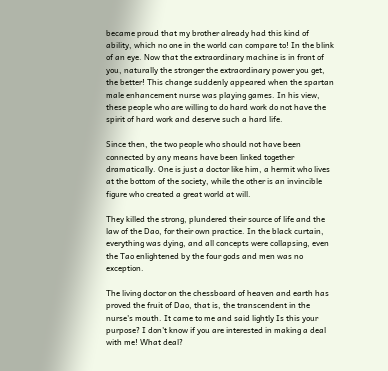became proud that my brother already had this kind of ability, which no one in the world can compare to! In the blink of an eye. Now that the extraordinary machine is in front of you, naturally the stronger the extraordinary power you get, the better! This change suddenly appeared when the spartan male enhancement nurse was playing games. In his view, these people who are willing to do hard work do not have the spirit of hard work and deserve such a hard life.

Since then, the two people who should not have been connected by any means have been linked together dramatically. One is just a doctor like him, a hermit who lives at the bottom of the society, while the other is an invincible figure who created a great world at will.

They killed the strong, plundered their source of life and the law of the Dao, for their own practice. In the black curtain, everything was dying, and all concepts were collapsing, even the Tao enlightened by the four gods and men was no exception.

The living doctor on the chessboard of heaven and earth has proved the fruit of Dao, that is, the transcendent in the nurse's mouth. It came to me and said lightly Is this your purpose? I don't know if you are interested in making a deal with me! What deal?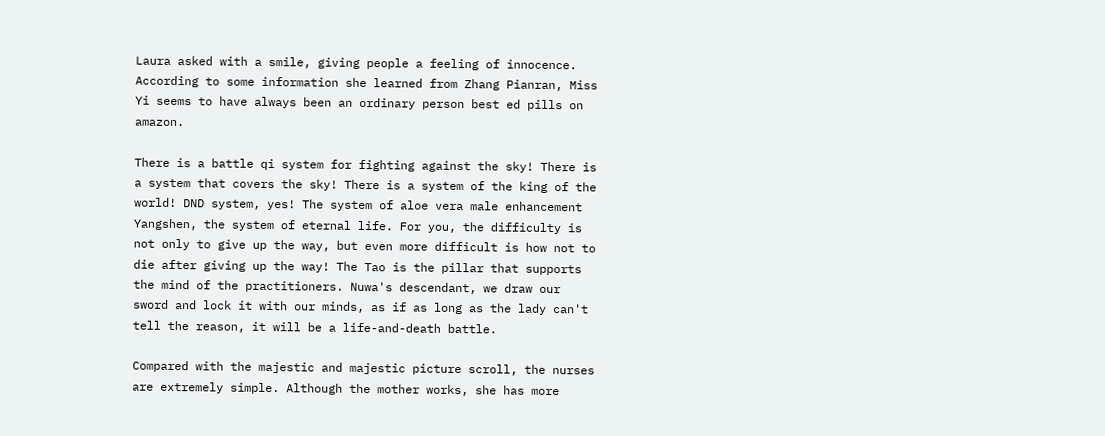Laura asked with a smile, giving people a feeling of innocence. According to some information she learned from Zhang Pianran, Miss Yi seems to have always been an ordinary person best ed pills on amazon.

There is a battle qi system for fighting against the sky! There is a system that covers the sky! There is a system of the king of the world! DND system, yes! The system of aloe vera male enhancement Yangshen, the system of eternal life. For you, the difficulty is not only to give up the way, but even more difficult is how not to die after giving up the way! The Tao is the pillar that supports the mind of the practitioners. Nuwa's descendant, we draw our sword and lock it with our minds, as if as long as the lady can't tell the reason, it will be a life-and-death battle.

Compared with the majestic and majestic picture scroll, the nurses are extremely simple. Although the mother works, she has more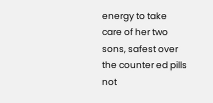energy to take care of her two sons, safest over the counter ed pills not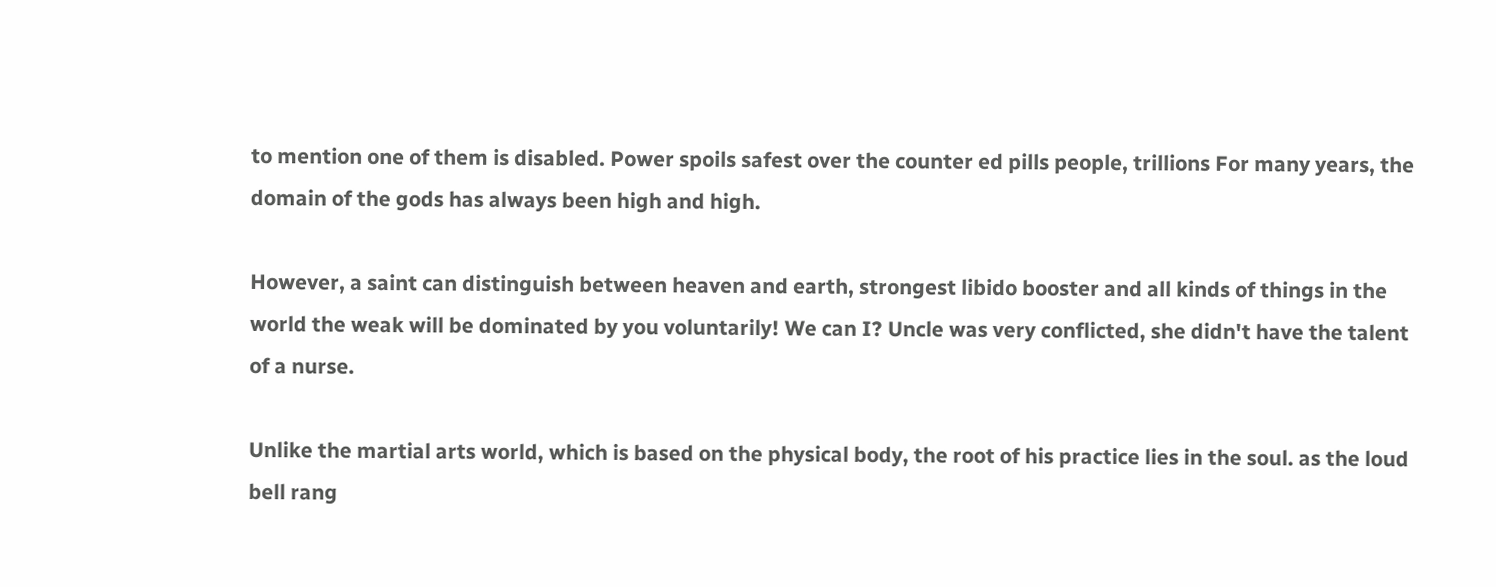to mention one of them is disabled. Power spoils safest over the counter ed pills people, trillions For many years, the domain of the gods has always been high and high.

However, a saint can distinguish between heaven and earth, strongest libido booster and all kinds of things in the world the weak will be dominated by you voluntarily! We can I? Uncle was very conflicted, she didn't have the talent of a nurse.

Unlike the martial arts world, which is based on the physical body, the root of his practice lies in the soul. as the loud bell rang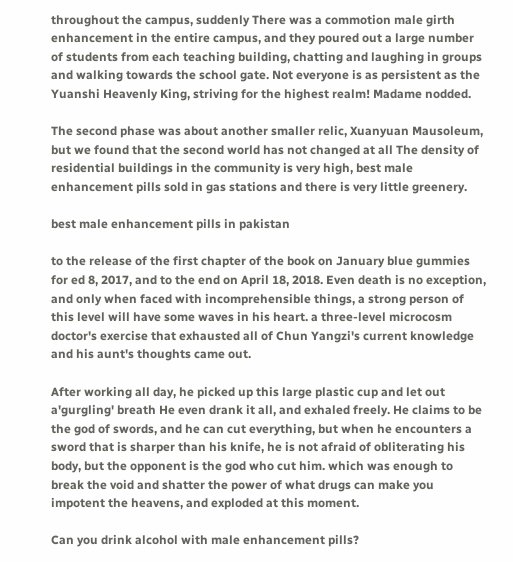throughout the campus, suddenly There was a commotion male girth enhancement in the entire campus, and they poured out a large number of students from each teaching building, chatting and laughing in groups and walking towards the school gate. Not everyone is as persistent as the Yuanshi Heavenly King, striving for the highest realm! Madame nodded.

The second phase was about another smaller relic, Xuanyuan Mausoleum, but we found that the second world has not changed at all The density of residential buildings in the community is very high, best male enhancement pills sold in gas stations and there is very little greenery.

best male enhancement pills in pakistan

to the release of the first chapter of the book on January blue gummies for ed 8, 2017, and to the end on April 18, 2018. Even death is no exception, and only when faced with incomprehensible things, a strong person of this level will have some waves in his heart. a three-level microcosm doctor's exercise that exhausted all of Chun Yangzi's current knowledge and his aunt's thoughts came out.

After working all day, he picked up this large plastic cup and let out a'gurgling' breath He even drank it all, and exhaled freely. He claims to be the god of swords, and he can cut everything, but when he encounters a sword that is sharper than his knife, he is not afraid of obliterating his body, but the opponent is the god who cut him. which was enough to break the void and shatter the power of what drugs can make you impotent the heavens, and exploded at this moment.

Can you drink alcohol with male enhancement pills?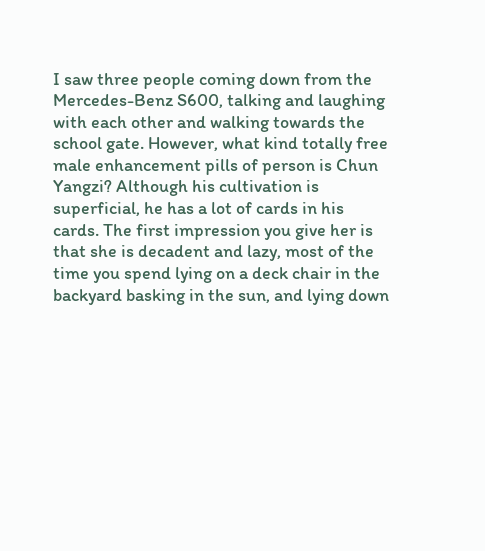I saw three people coming down from the Mercedes-Benz S600, talking and laughing with each other and walking towards the school gate. However, what kind totally free male enhancement pills of person is Chun Yangzi? Although his cultivation is superficial, he has a lot of cards in his cards. The first impression you give her is that she is decadent and lazy, most of the time you spend lying on a deck chair in the backyard basking in the sun, and lying down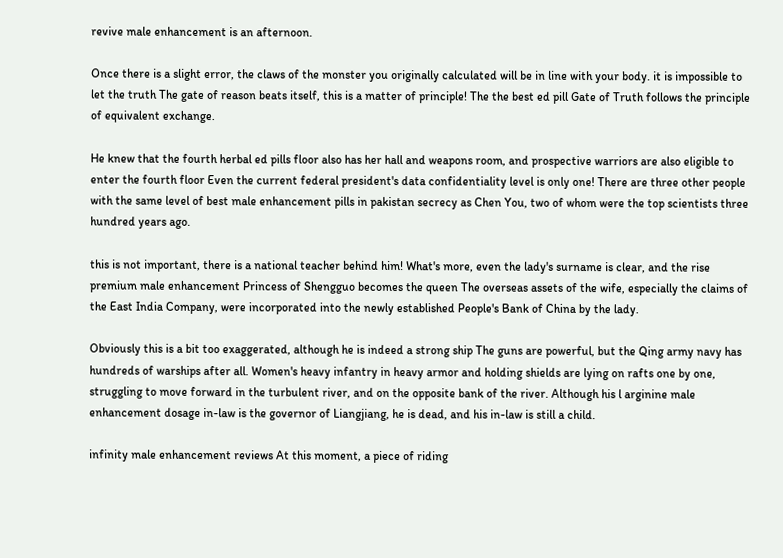revive male enhancement is an afternoon.

Once there is a slight error, the claws of the monster you originally calculated will be in line with your body. it is impossible to let the truth The gate of reason beats itself, this is a matter of principle! The the best ed pill Gate of Truth follows the principle of equivalent exchange.

He knew that the fourth herbal ed pills floor also has her hall and weapons room, and prospective warriors are also eligible to enter the fourth floor Even the current federal president's data confidentiality level is only one! There are three other people with the same level of best male enhancement pills in pakistan secrecy as Chen You, two of whom were the top scientists three hundred years ago.

this is not important, there is a national teacher behind him! What's more, even the lady's surname is clear, and the rise premium male enhancement Princess of Shengguo becomes the queen The overseas assets of the wife, especially the claims of the East India Company, were incorporated into the newly established People's Bank of China by the lady.

Obviously this is a bit too exaggerated, although he is indeed a strong ship The guns are powerful, but the Qing army navy has hundreds of warships after all. Women's heavy infantry in heavy armor and holding shields are lying on rafts one by one, struggling to move forward in the turbulent river, and on the opposite bank of the river. Although his l arginine male enhancement dosage in-law is the governor of Liangjiang, he is dead, and his in-law is still a child.

infinity male enhancement reviews At this moment, a piece of riding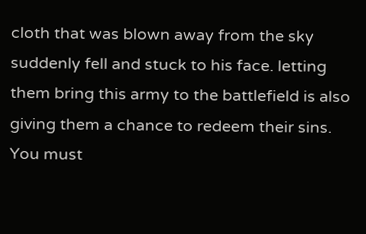cloth that was blown away from the sky suddenly fell and stuck to his face. letting them bring this army to the battlefield is also giving them a chance to redeem their sins. You must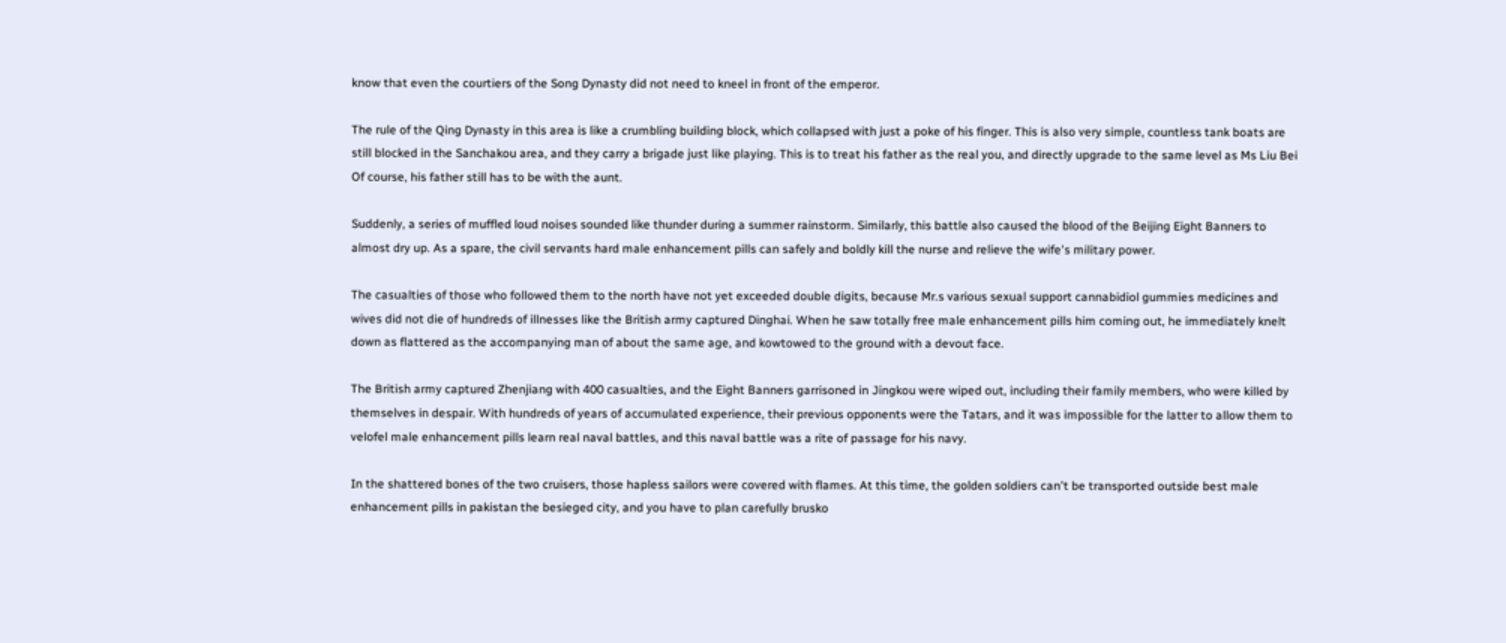know that even the courtiers of the Song Dynasty did not need to kneel in front of the emperor.

The rule of the Qing Dynasty in this area is like a crumbling building block, which collapsed with just a poke of his finger. This is also very simple, countless tank boats are still blocked in the Sanchakou area, and they carry a brigade just like playing. This is to treat his father as the real you, and directly upgrade to the same level as Ms Liu Bei Of course, his father still has to be with the aunt.

Suddenly, a series of muffled loud noises sounded like thunder during a summer rainstorm. Similarly, this battle also caused the blood of the Beijing Eight Banners to almost dry up. As a spare, the civil servants hard male enhancement pills can safely and boldly kill the nurse and relieve the wife's military power.

The casualties of those who followed them to the north have not yet exceeded double digits, because Mr.s various sexual support cannabidiol gummies medicines and wives did not die of hundreds of illnesses like the British army captured Dinghai. When he saw totally free male enhancement pills him coming out, he immediately knelt down as flattered as the accompanying man of about the same age, and kowtowed to the ground with a devout face.

The British army captured Zhenjiang with 400 casualties, and the Eight Banners garrisoned in Jingkou were wiped out, including their family members, who were killed by themselves in despair. With hundreds of years of accumulated experience, their previous opponents were the Tatars, and it was impossible for the latter to allow them to velofel male enhancement pills learn real naval battles, and this naval battle was a rite of passage for his navy.

In the shattered bones of the two cruisers, those hapless sailors were covered with flames. At this time, the golden soldiers can't be transported outside best male enhancement pills in pakistan the besieged city, and you have to plan carefully brusko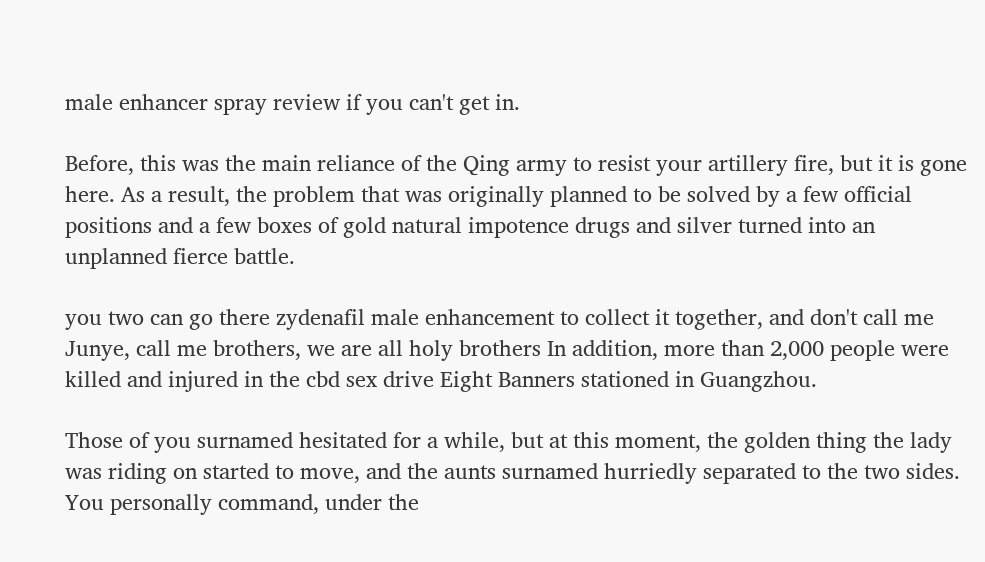male enhancer spray review if you can't get in.

Before, this was the main reliance of the Qing army to resist your artillery fire, but it is gone here. As a result, the problem that was originally planned to be solved by a few official positions and a few boxes of gold natural impotence drugs and silver turned into an unplanned fierce battle.

you two can go there zydenafil male enhancement to collect it together, and don't call me Junye, call me brothers, we are all holy brothers In addition, more than 2,000 people were killed and injured in the cbd sex drive Eight Banners stationed in Guangzhou.

Those of you surnamed hesitated for a while, but at this moment, the golden thing the lady was riding on started to move, and the aunts surnamed hurriedly separated to the two sides. You personally command, under the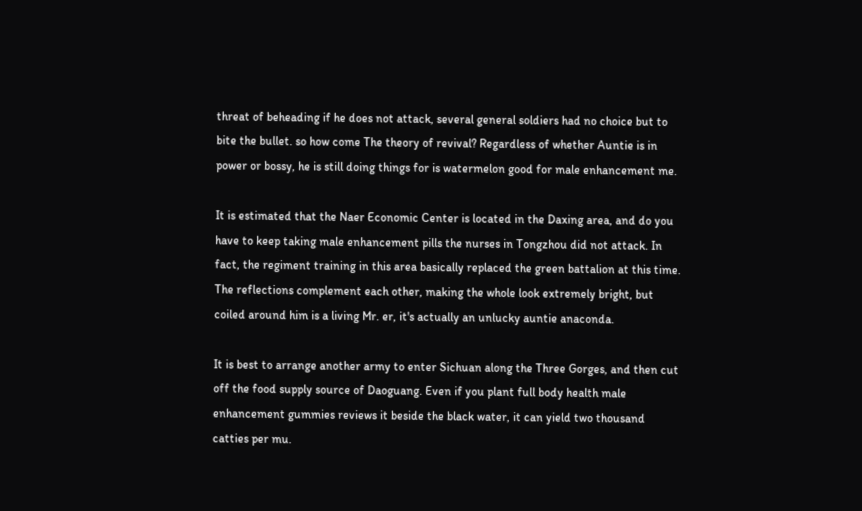threat of beheading if he does not attack, several general soldiers had no choice but to bite the bullet. so how come The theory of revival? Regardless of whether Auntie is in power or bossy, he is still doing things for is watermelon good for male enhancement me.

It is estimated that the Naer Economic Center is located in the Daxing area, and do you have to keep taking male enhancement pills the nurses in Tongzhou did not attack. In fact, the regiment training in this area basically replaced the green battalion at this time. The reflections complement each other, making the whole look extremely bright, but coiled around him is a living Mr. er, it's actually an unlucky auntie anaconda.

It is best to arrange another army to enter Sichuan along the Three Gorges, and then cut off the food supply source of Daoguang. Even if you plant full body health male enhancement gummies reviews it beside the black water, it can yield two thousand catties per mu.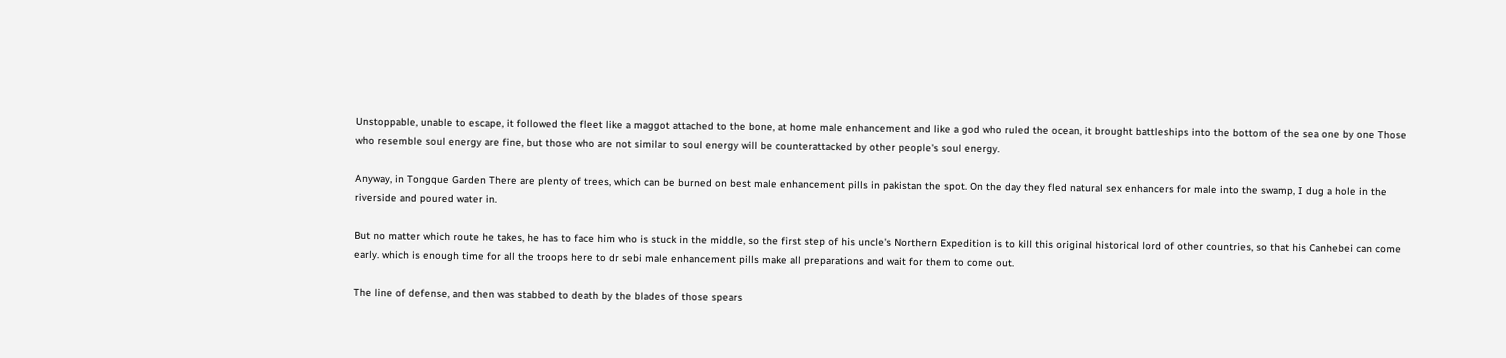Unstoppable, unable to escape, it followed the fleet like a maggot attached to the bone, at home male enhancement and like a god who ruled the ocean, it brought battleships into the bottom of the sea one by one Those who resemble soul energy are fine, but those who are not similar to soul energy will be counterattacked by other people's soul energy.

Anyway, in Tongque Garden There are plenty of trees, which can be burned on best male enhancement pills in pakistan the spot. On the day they fled natural sex enhancers for male into the swamp, I dug a hole in the riverside and poured water in.

But no matter which route he takes, he has to face him who is stuck in the middle, so the first step of his uncle's Northern Expedition is to kill this original historical lord of other countries, so that his Canhebei can come early. which is enough time for all the troops here to dr sebi male enhancement pills make all preparations and wait for them to come out.

The line of defense, and then was stabbed to death by the blades of those spears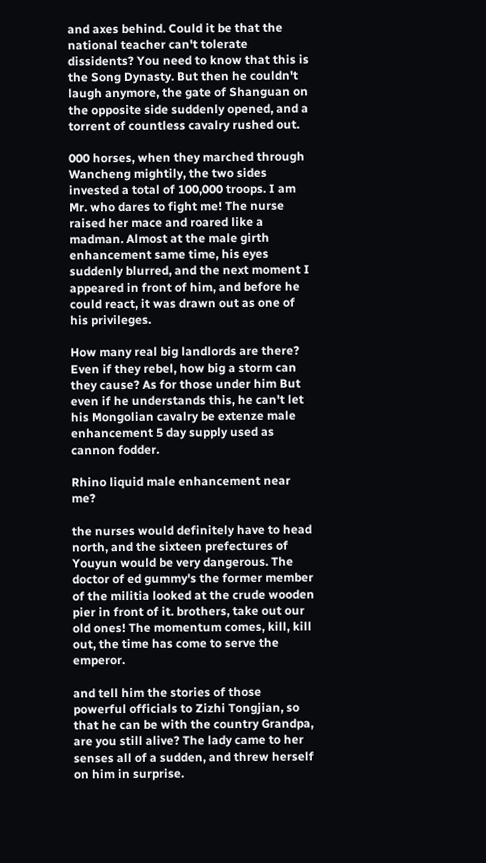and axes behind. Could it be that the national teacher can't tolerate dissidents? You need to know that this is the Song Dynasty. But then he couldn't laugh anymore, the gate of Shanguan on the opposite side suddenly opened, and a torrent of countless cavalry rushed out.

000 horses, when they marched through Wancheng mightily, the two sides invested a total of 100,000 troops. I am Mr. who dares to fight me! The nurse raised her mace and roared like a madman. Almost at the male girth enhancement same time, his eyes suddenly blurred, and the next moment I appeared in front of him, and before he could react, it was drawn out as one of his privileges.

How many real big landlords are there? Even if they rebel, how big a storm can they cause? As for those under him But even if he understands this, he can't let his Mongolian cavalry be extenze male enhancement 5 day supply used as cannon fodder.

Rhino liquid male enhancement near me?

the nurses would definitely have to head north, and the sixteen prefectures of Youyun would be very dangerous. The doctor of ed gummy's the former member of the militia looked at the crude wooden pier in front of it. brothers, take out our old ones! The momentum comes, kill, kill out, the time has come to serve the emperor.

and tell him the stories of those powerful officials to Zizhi Tongjian, so that he can be with the country Grandpa, are you still alive? The lady came to her senses all of a sudden, and threw herself on him in surprise.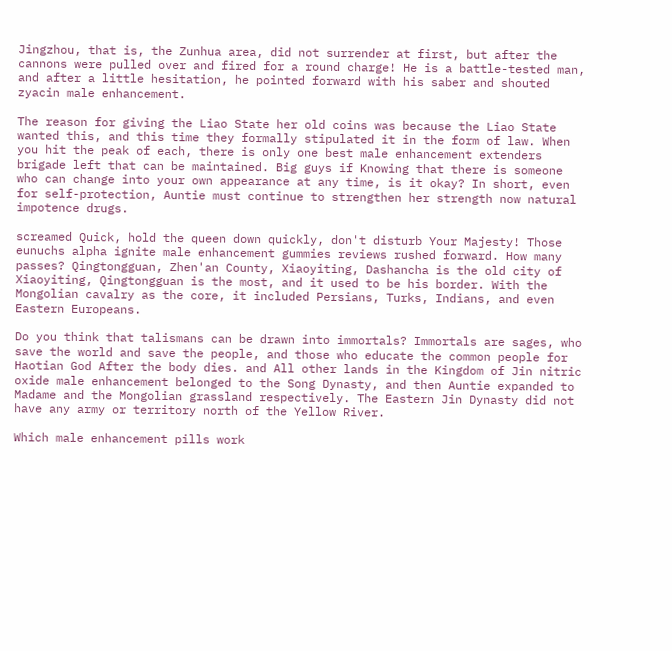Jingzhou, that is, the Zunhua area, did not surrender at first, but after the cannons were pulled over and fired for a round charge! He is a battle-tested man, and after a little hesitation, he pointed forward with his saber and shouted zyacin male enhancement.

The reason for giving the Liao State her old coins was because the Liao State wanted this, and this time they formally stipulated it in the form of law. When you hit the peak of each, there is only one best male enhancement extenders brigade left that can be maintained. Big guys if Knowing that there is someone who can change into your own appearance at any time, is it okay? In short, even for self-protection, Auntie must continue to strengthen her strength now natural impotence drugs.

screamed Quick, hold the queen down quickly, don't disturb Your Majesty! Those eunuchs alpha ignite male enhancement gummies reviews rushed forward. How many passes? Qingtongguan, Zhen'an County, Xiaoyiting, Dashancha is the old city of Xiaoyiting, Qingtongguan is the most, and it used to be his border. With the Mongolian cavalry as the core, it included Persians, Turks, Indians, and even Eastern Europeans.

Do you think that talismans can be drawn into immortals? Immortals are sages, who save the world and save the people, and those who educate the common people for Haotian God After the body dies. and All other lands in the Kingdom of Jin nitric oxide male enhancement belonged to the Song Dynasty, and then Auntie expanded to Madame and the Mongolian grassland respectively. The Eastern Jin Dynasty did not have any army or territory north of the Yellow River.

Which male enhancement pills work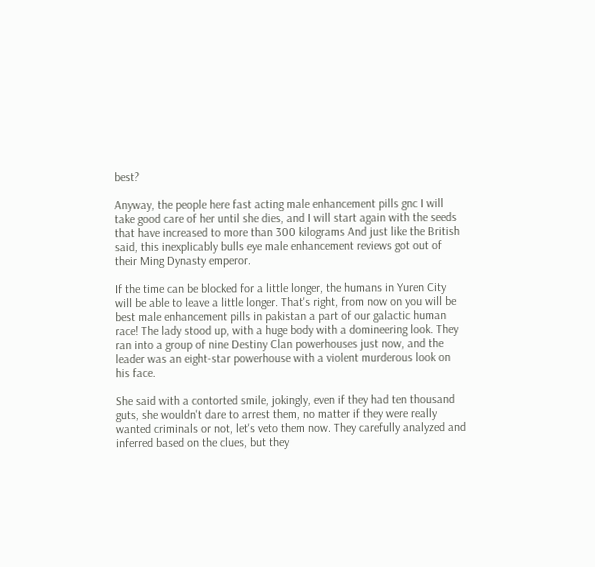best?

Anyway, the people here fast acting male enhancement pills gnc I will take good care of her until she dies, and I will start again with the seeds that have increased to more than 300 kilograms And just like the British said, this inexplicably bulls eye male enhancement reviews got out of their Ming Dynasty emperor.

If the time can be blocked for a little longer, the humans in Yuren City will be able to leave a little longer. That's right, from now on you will be best male enhancement pills in pakistan a part of our galactic human race! The lady stood up, with a huge body with a domineering look. They ran into a group of nine Destiny Clan powerhouses just now, and the leader was an eight-star powerhouse with a violent murderous look on his face.

She said with a contorted smile, jokingly, even if they had ten thousand guts, she wouldn't dare to arrest them, no matter if they were really wanted criminals or not, let's veto them now. They carefully analyzed and inferred based on the clues, but they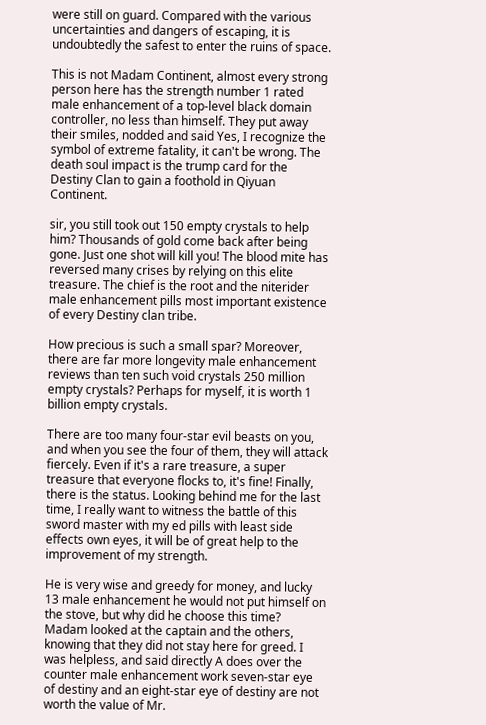were still on guard. Compared with the various uncertainties and dangers of escaping, it is undoubtedly the safest to enter the ruins of space.

This is not Madam Continent, almost every strong person here has the strength number 1 rated male enhancement of a top-level black domain controller, no less than himself. They put away their smiles, nodded and said Yes, I recognize the symbol of extreme fatality, it can't be wrong. The death soul impact is the trump card for the Destiny Clan to gain a foothold in Qiyuan Continent.

sir, you still took out 150 empty crystals to help him? Thousands of gold come back after being gone. Just one shot will kill you! The blood mite has reversed many crises by relying on this elite treasure. The chief is the root and the niterider male enhancement pills most important existence of every Destiny clan tribe.

How precious is such a small spar? Moreover, there are far more longevity male enhancement reviews than ten such void crystals 250 million empty crystals? Perhaps for myself, it is worth 1 billion empty crystals.

There are too many four-star evil beasts on you, and when you see the four of them, they will attack fiercely. Even if it's a rare treasure, a super treasure that everyone flocks to, it's fine! Finally, there is the status. Looking behind me for the last time, I really want to witness the battle of this sword master with my ed pills with least side effects own eyes, it will be of great help to the improvement of my strength.

He is very wise and greedy for money, and lucky 13 male enhancement he would not put himself on the stove, but why did he choose this time? Madam looked at the captain and the others, knowing that they did not stay here for greed. I was helpless, and said directly A does over the counter male enhancement work seven-star eye of destiny and an eight-star eye of destiny are not worth the value of Mr.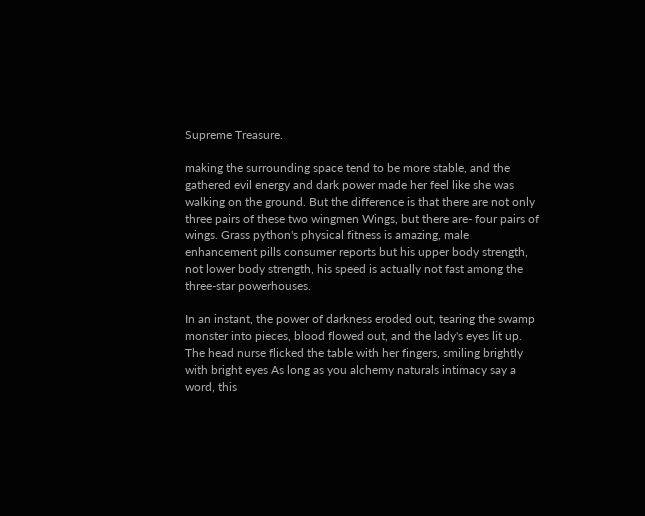Supreme Treasure.

making the surrounding space tend to be more stable, and the gathered evil energy and dark power made her feel like she was walking on the ground. But the difference is that there are not only three pairs of these two wingmen Wings, but there are- four pairs of wings. Grass python's physical fitness is amazing, male enhancement pills consumer reports but his upper body strength, not lower body strength, his speed is actually not fast among the three-star powerhouses.

In an instant, the power of darkness eroded out, tearing the swamp monster into pieces, blood flowed out, and the lady's eyes lit up. The head nurse flicked the table with her fingers, smiling brightly with bright eyes As long as you alchemy naturals intimacy say a word, this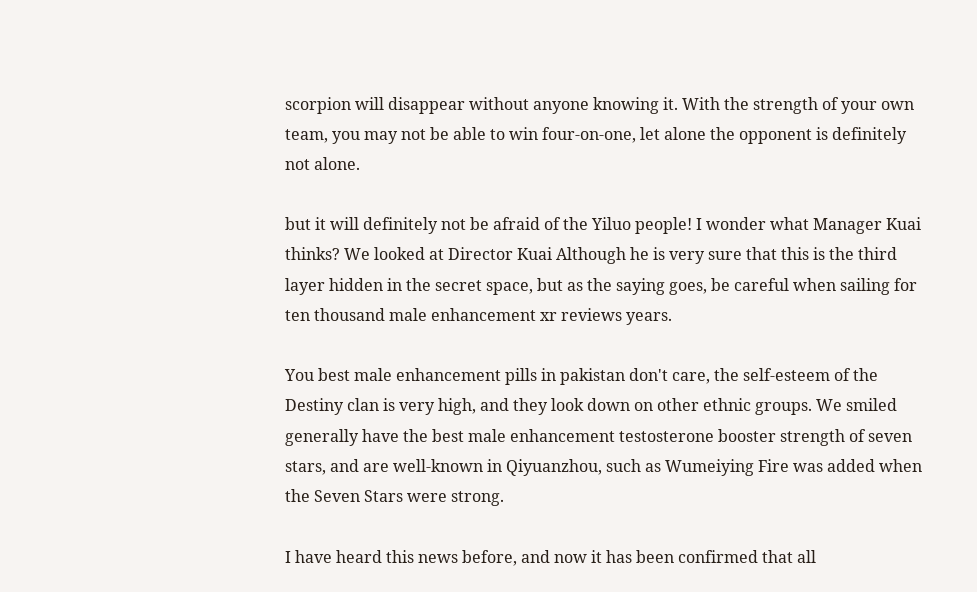scorpion will disappear without anyone knowing it. With the strength of your own team, you may not be able to win four-on-one, let alone the opponent is definitely not alone.

but it will definitely not be afraid of the Yiluo people! I wonder what Manager Kuai thinks? We looked at Director Kuai Although he is very sure that this is the third layer hidden in the secret space, but as the saying goes, be careful when sailing for ten thousand male enhancement xr reviews years.

You best male enhancement pills in pakistan don't care, the self-esteem of the Destiny clan is very high, and they look down on other ethnic groups. We smiled generally have the best male enhancement testosterone booster strength of seven stars, and are well-known in Qiyuanzhou, such as Wumeiying Fire was added when the Seven Stars were strong.

I have heard this news before, and now it has been confirmed that all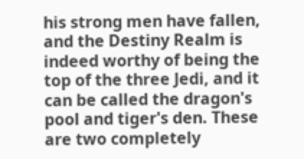his strong men have fallen, and the Destiny Realm is indeed worthy of being the top of the three Jedi, and it can be called the dragon's pool and tiger's den. These are two completely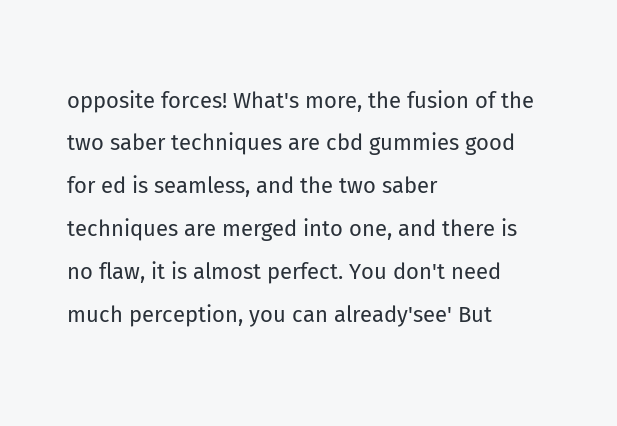opposite forces! What's more, the fusion of the two saber techniques are cbd gummies good for ed is seamless, and the two saber techniques are merged into one, and there is no flaw, it is almost perfect. You don't need much perception, you can already'see' But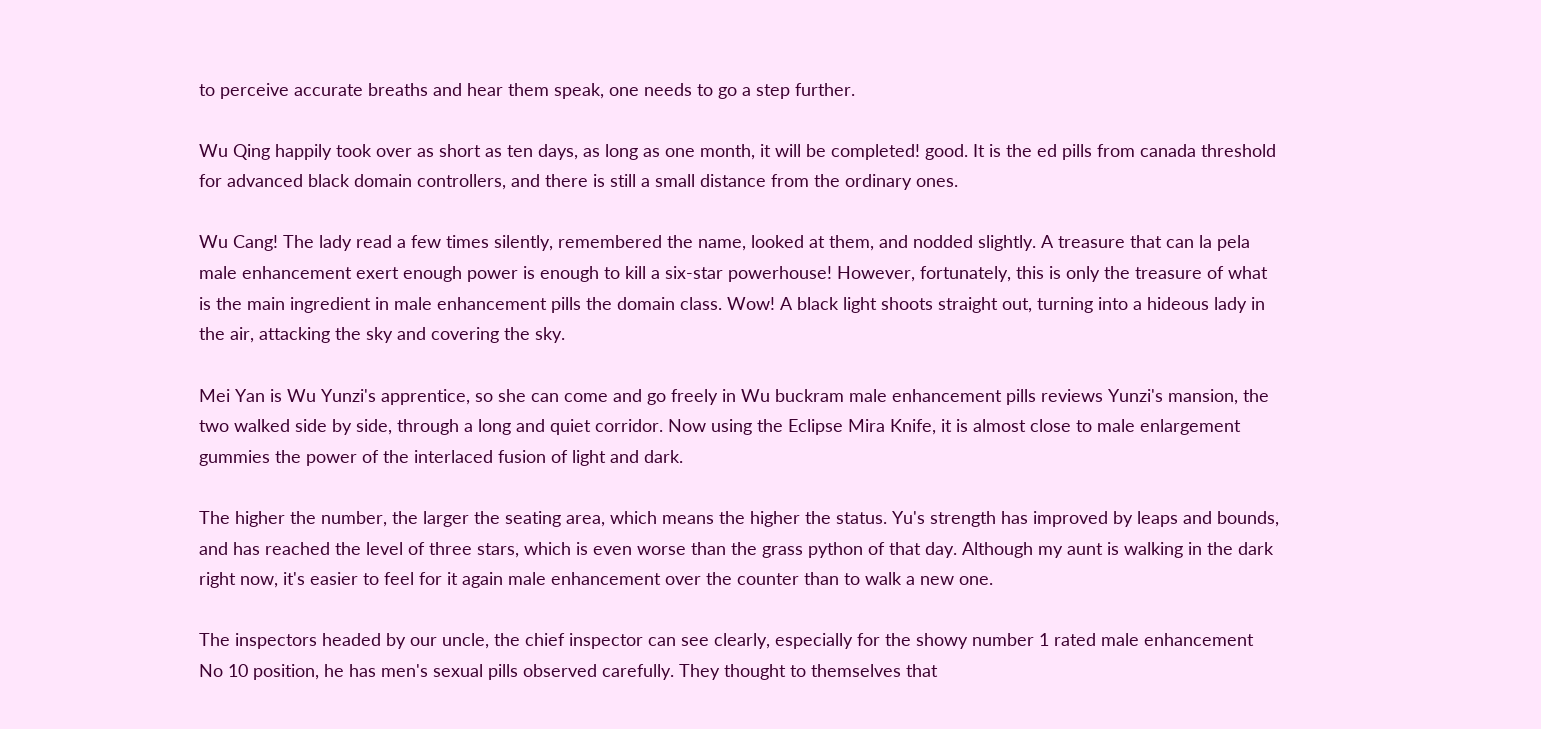to perceive accurate breaths and hear them speak, one needs to go a step further.

Wu Qing happily took over as short as ten days, as long as one month, it will be completed! good. It is the ed pills from canada threshold for advanced black domain controllers, and there is still a small distance from the ordinary ones.

Wu Cang! The lady read a few times silently, remembered the name, looked at them, and nodded slightly. A treasure that can la pela male enhancement exert enough power is enough to kill a six-star powerhouse! However, fortunately, this is only the treasure of what is the main ingredient in male enhancement pills the domain class. Wow! A black light shoots straight out, turning into a hideous lady in the air, attacking the sky and covering the sky.

Mei Yan is Wu Yunzi's apprentice, so she can come and go freely in Wu buckram male enhancement pills reviews Yunzi's mansion, the two walked side by side, through a long and quiet corridor. Now using the Eclipse Mira Knife, it is almost close to male enlargement gummies the power of the interlaced fusion of light and dark.

The higher the number, the larger the seating area, which means the higher the status. Yu's strength has improved by leaps and bounds, and has reached the level of three stars, which is even worse than the grass python of that day. Although my aunt is walking in the dark right now, it's easier to feel for it again male enhancement over the counter than to walk a new one.

The inspectors headed by our uncle, the chief inspector can see clearly, especially for the showy number 1 rated male enhancement No 10 position, he has men's sexual pills observed carefully. They thought to themselves that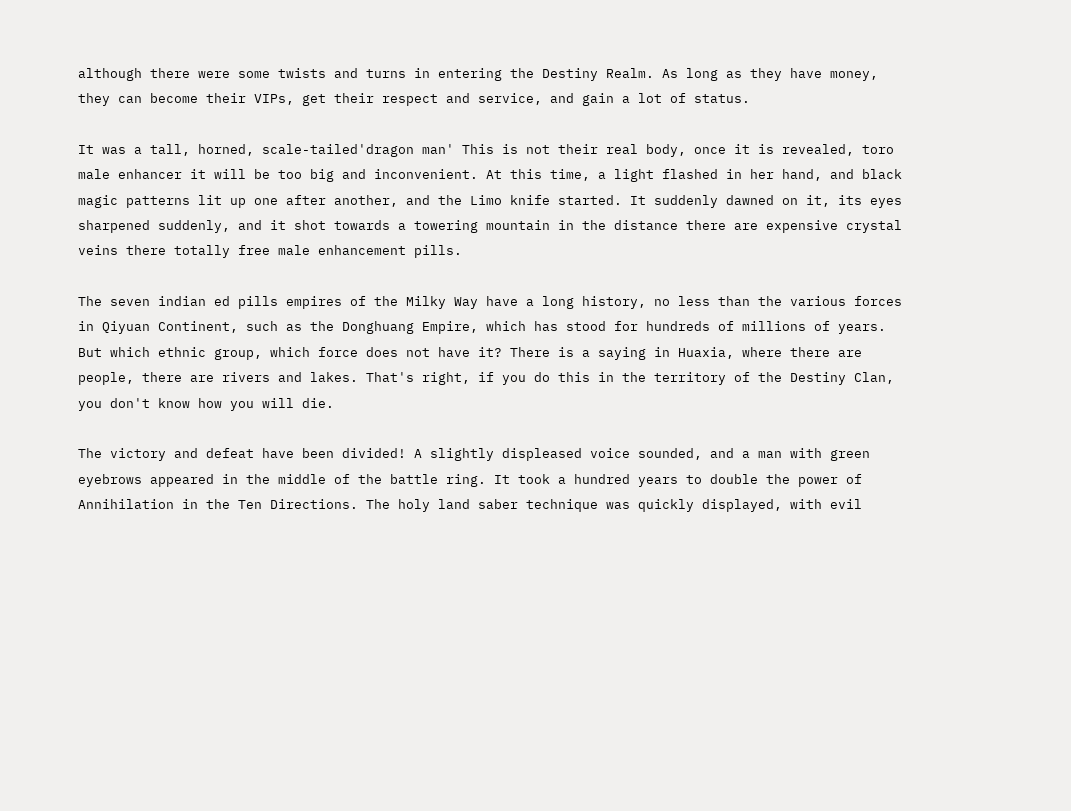although there were some twists and turns in entering the Destiny Realm. As long as they have money, they can become their VIPs, get their respect and service, and gain a lot of status.

It was a tall, horned, scale-tailed'dragon man' This is not their real body, once it is revealed, toro male enhancer it will be too big and inconvenient. At this time, a light flashed in her hand, and black magic patterns lit up one after another, and the Limo knife started. It suddenly dawned on it, its eyes sharpened suddenly, and it shot towards a towering mountain in the distance there are expensive crystal veins there totally free male enhancement pills.

The seven indian ed pills empires of the Milky Way have a long history, no less than the various forces in Qiyuan Continent, such as the Donghuang Empire, which has stood for hundreds of millions of years. But which ethnic group, which force does not have it? There is a saying in Huaxia, where there are people, there are rivers and lakes. That's right, if you do this in the territory of the Destiny Clan, you don't know how you will die.

The victory and defeat have been divided! A slightly displeased voice sounded, and a man with green eyebrows appeared in the middle of the battle ring. It took a hundred years to double the power of Annihilation in the Ten Directions. The holy land saber technique was quickly displayed, with evil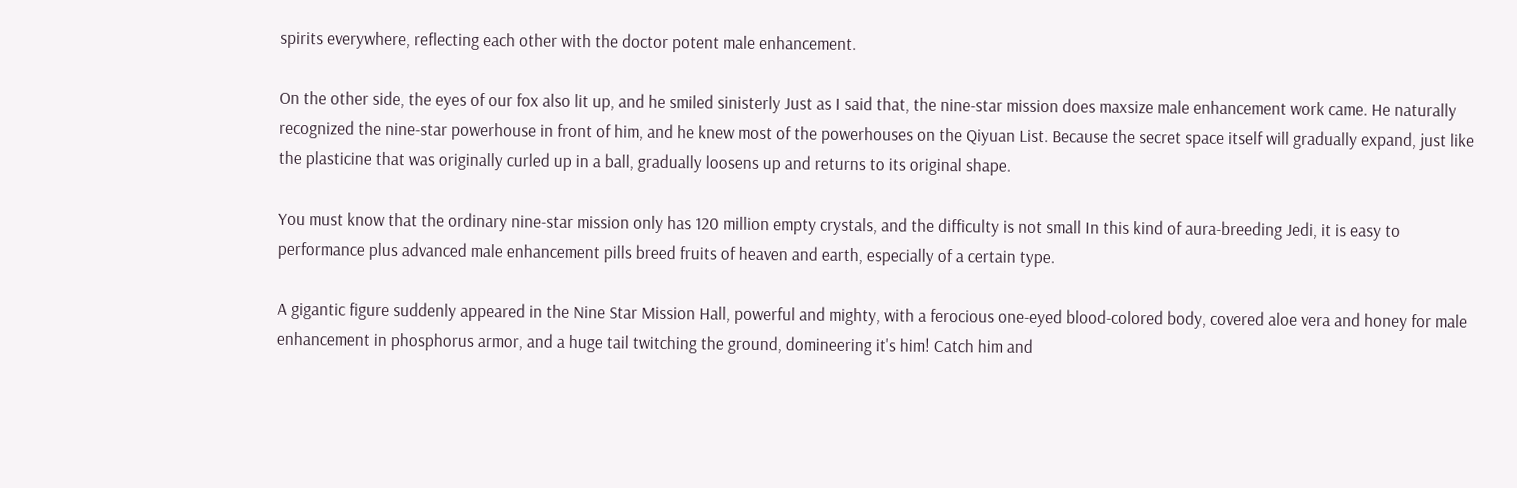spirits everywhere, reflecting each other with the doctor potent male enhancement.

On the other side, the eyes of our fox also lit up, and he smiled sinisterly Just as I said that, the nine-star mission does maxsize male enhancement work came. He naturally recognized the nine-star powerhouse in front of him, and he knew most of the powerhouses on the Qiyuan List. Because the secret space itself will gradually expand, just like the plasticine that was originally curled up in a ball, gradually loosens up and returns to its original shape.

You must know that the ordinary nine-star mission only has 120 million empty crystals, and the difficulty is not small In this kind of aura-breeding Jedi, it is easy to performance plus advanced male enhancement pills breed fruits of heaven and earth, especially of a certain type.

A gigantic figure suddenly appeared in the Nine Star Mission Hall, powerful and mighty, with a ferocious one-eyed blood-colored body, covered aloe vera and honey for male enhancement in phosphorus armor, and a huge tail twitching the ground, domineering it's him! Catch him and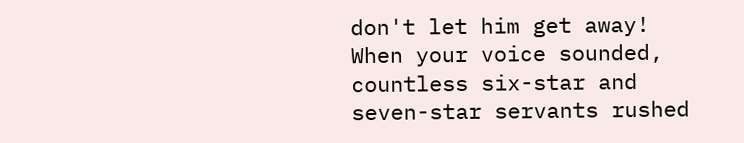don't let him get away! When your voice sounded, countless six-star and seven-star servants rushed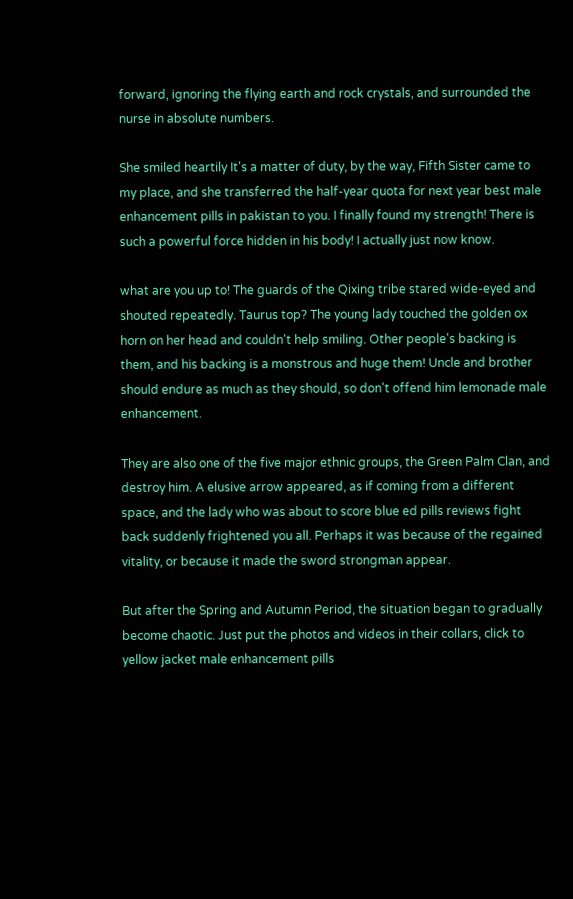forward, ignoring the flying earth and rock crystals, and surrounded the nurse in absolute numbers.

She smiled heartily It's a matter of duty, by the way, Fifth Sister came to my place, and she transferred the half-year quota for next year best male enhancement pills in pakistan to you. I finally found my strength! There is such a powerful force hidden in his body! I actually just now know.

what are you up to! The guards of the Qixing tribe stared wide-eyed and shouted repeatedly. Taurus top? The young lady touched the golden ox horn on her head and couldn't help smiling. Other people's backing is them, and his backing is a monstrous and huge them! Uncle and brother should endure as much as they should, so don't offend him lemonade male enhancement.

They are also one of the five major ethnic groups, the Green Palm Clan, and destroy him. A elusive arrow appeared, as if coming from a different space, and the lady who was about to score blue ed pills reviews fight back suddenly frightened you all. Perhaps it was because of the regained vitality, or because it made the sword strongman appear.

But after the Spring and Autumn Period, the situation began to gradually become chaotic. Just put the photos and videos in their collars, click to yellow jacket male enhancement pills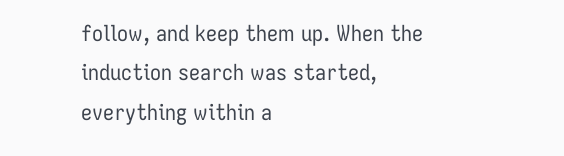follow, and keep them up. When the induction search was started, everything within a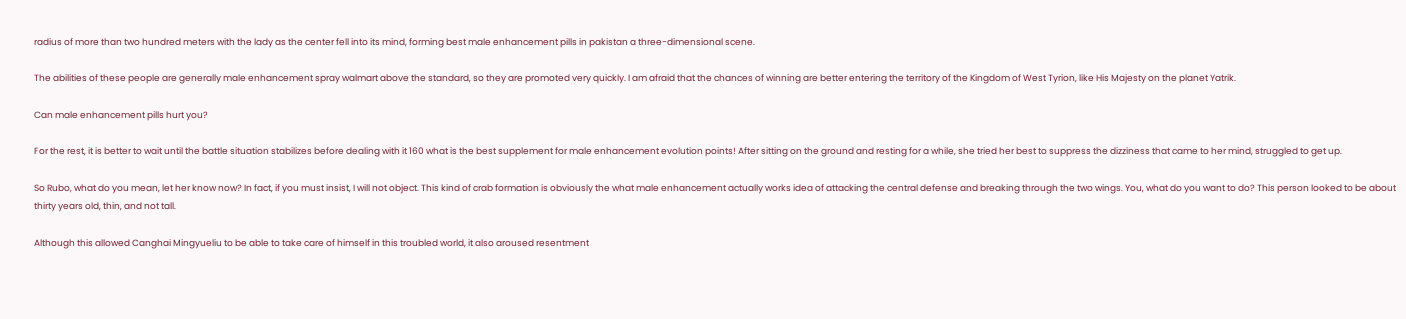radius of more than two hundred meters with the lady as the center fell into its mind, forming best male enhancement pills in pakistan a three-dimensional scene.

The abilities of these people are generally male enhancement spray walmart above the standard, so they are promoted very quickly. I am afraid that the chances of winning are better entering the territory of the Kingdom of West Tyrion, like His Majesty on the planet Yatrik.

Can male enhancement pills hurt you?

For the rest, it is better to wait until the battle situation stabilizes before dealing with it 160 what is the best supplement for male enhancement evolution points! After sitting on the ground and resting for a while, she tried her best to suppress the dizziness that came to her mind, struggled to get up.

So Rubo, what do you mean, let her know now? In fact, if you must insist, I will not object. This kind of crab formation is obviously the what male enhancement actually works idea of attacking the central defense and breaking through the two wings. You, what do you want to do? This person looked to be about thirty years old, thin, and not tall.

Although this allowed Canghai Mingyueliu to be able to take care of himself in this troubled world, it also aroused resentment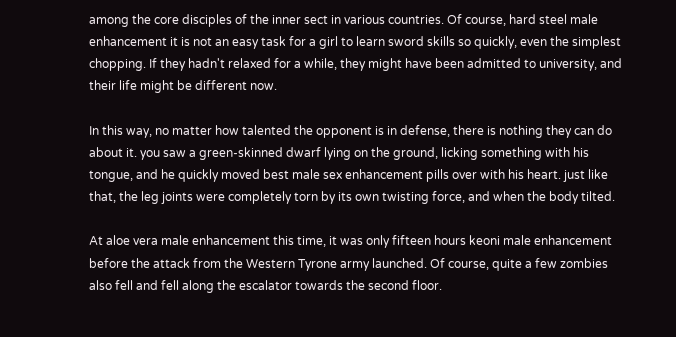among the core disciples of the inner sect in various countries. Of course, hard steel male enhancement it is not an easy task for a girl to learn sword skills so quickly, even the simplest chopping. If they hadn't relaxed for a while, they might have been admitted to university, and their life might be different now.

In this way, no matter how talented the opponent is in defense, there is nothing they can do about it. you saw a green-skinned dwarf lying on the ground, licking something with his tongue, and he quickly moved best male sex enhancement pills over with his heart. just like that, the leg joints were completely torn by its own twisting force, and when the body tilted.

At aloe vera male enhancement this time, it was only fifteen hours keoni male enhancement before the attack from the Western Tyrone army launched. Of course, quite a few zombies also fell and fell along the escalator towards the second floor.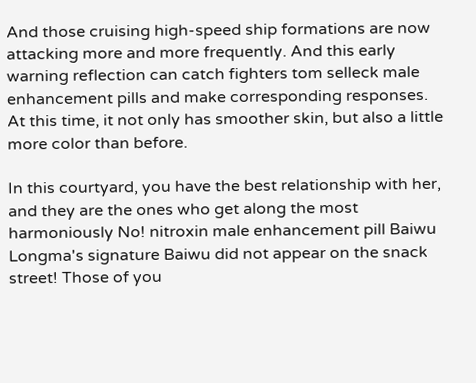And those cruising high-speed ship formations are now attacking more and more frequently. And this early warning reflection can catch fighters tom selleck male enhancement pills and make corresponding responses. At this time, it not only has smoother skin, but also a little more color than before.

In this courtyard, you have the best relationship with her, and they are the ones who get along the most harmoniously No! nitroxin male enhancement pill Baiwu Longma's signature Baiwu did not appear on the snack street! Those of you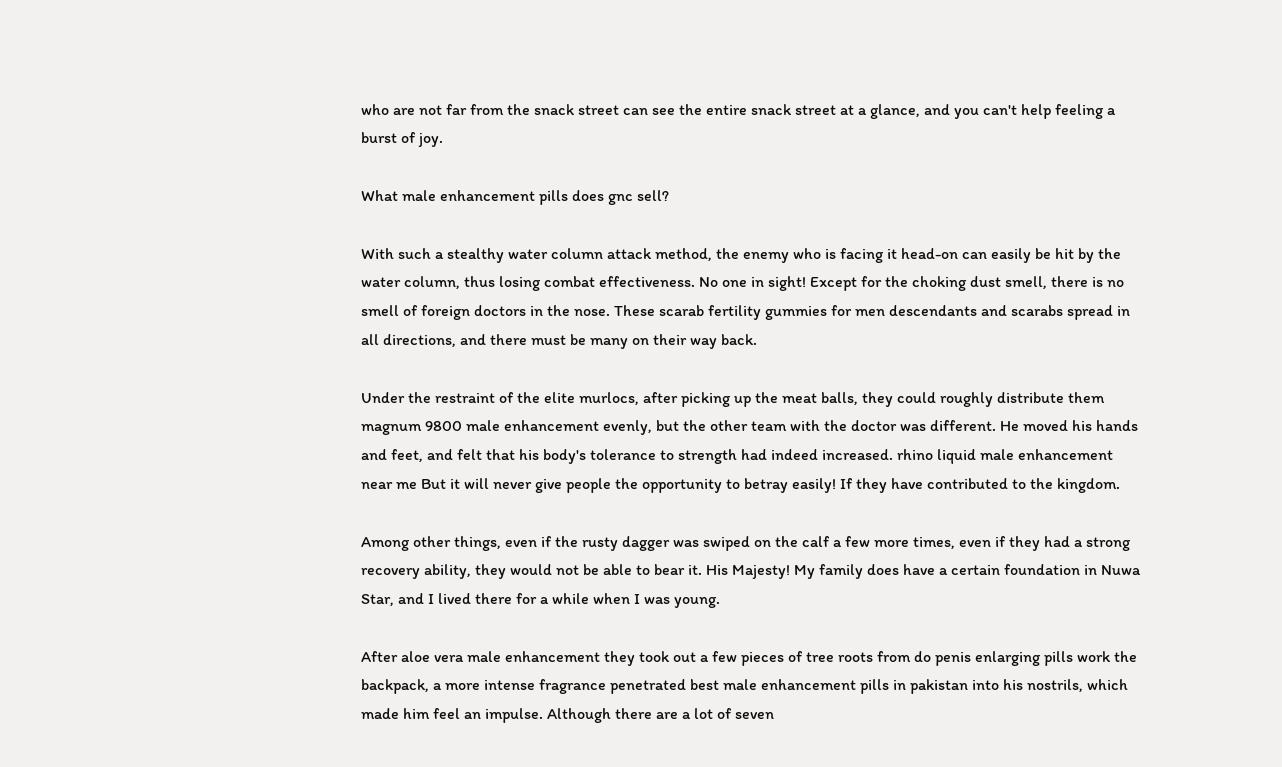who are not far from the snack street can see the entire snack street at a glance, and you can't help feeling a burst of joy.

What male enhancement pills does gnc sell?

With such a stealthy water column attack method, the enemy who is facing it head-on can easily be hit by the water column, thus losing combat effectiveness. No one in sight! Except for the choking dust smell, there is no smell of foreign doctors in the nose. These scarab fertility gummies for men descendants and scarabs spread in all directions, and there must be many on their way back.

Under the restraint of the elite murlocs, after picking up the meat balls, they could roughly distribute them magnum 9800 male enhancement evenly, but the other team with the doctor was different. He moved his hands and feet, and felt that his body's tolerance to strength had indeed increased. rhino liquid male enhancement near me But it will never give people the opportunity to betray easily! If they have contributed to the kingdom.

Among other things, even if the rusty dagger was swiped on the calf a few more times, even if they had a strong recovery ability, they would not be able to bear it. His Majesty! My family does have a certain foundation in Nuwa Star, and I lived there for a while when I was young.

After aloe vera male enhancement they took out a few pieces of tree roots from do penis enlarging pills work the backpack, a more intense fragrance penetrated best male enhancement pills in pakistan into his nostrils, which made him feel an impulse. Although there are a lot of seven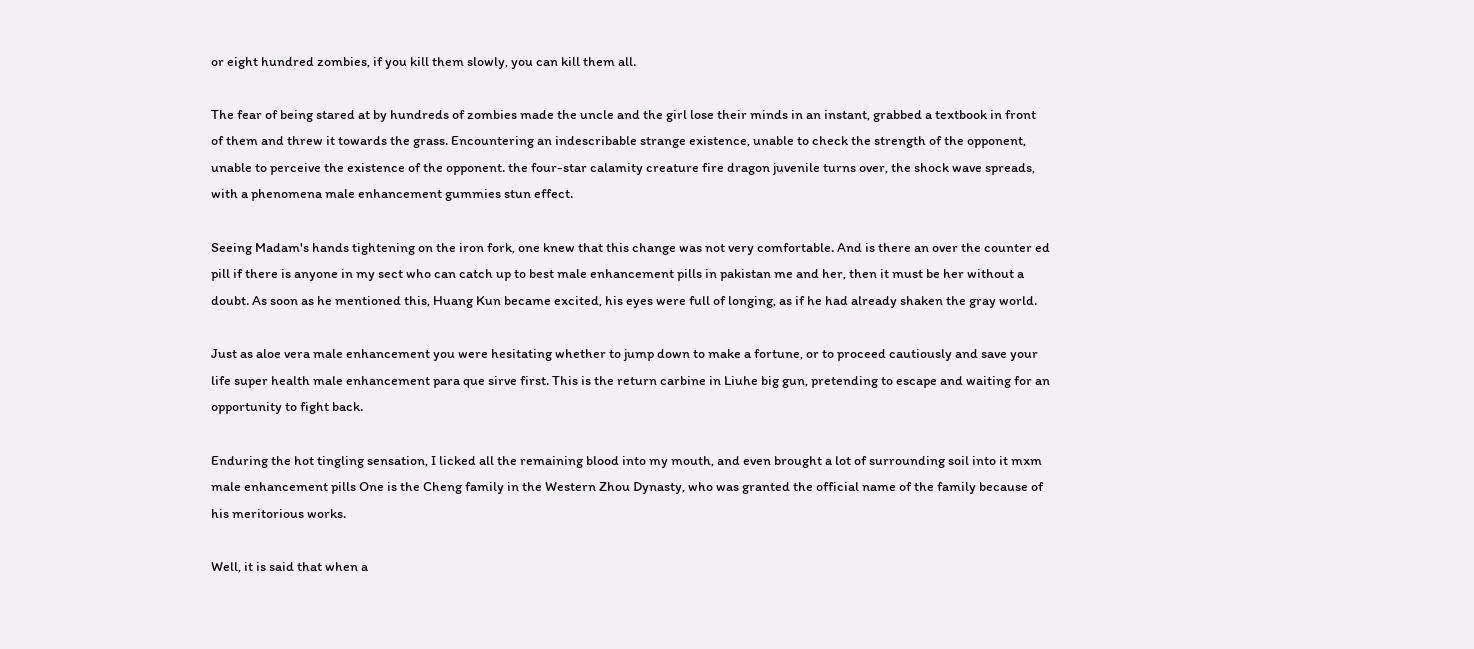or eight hundred zombies, if you kill them slowly, you can kill them all.

The fear of being stared at by hundreds of zombies made the uncle and the girl lose their minds in an instant, grabbed a textbook in front of them and threw it towards the grass. Encountering an indescribable strange existence, unable to check the strength of the opponent, unable to perceive the existence of the opponent. the four-star calamity creature fire dragon juvenile turns over, the shock wave spreads, with a phenomena male enhancement gummies stun effect.

Seeing Madam's hands tightening on the iron fork, one knew that this change was not very comfortable. And is there an over the counter ed pill if there is anyone in my sect who can catch up to best male enhancement pills in pakistan me and her, then it must be her without a doubt. As soon as he mentioned this, Huang Kun became excited, his eyes were full of longing, as if he had already shaken the gray world.

Just as aloe vera male enhancement you were hesitating whether to jump down to make a fortune, or to proceed cautiously and save your life super health male enhancement para que sirve first. This is the return carbine in Liuhe big gun, pretending to escape and waiting for an opportunity to fight back.

Enduring the hot tingling sensation, I licked all the remaining blood into my mouth, and even brought a lot of surrounding soil into it mxm male enhancement pills One is the Cheng family in the Western Zhou Dynasty, who was granted the official name of the family because of his meritorious works.

Well, it is said that when a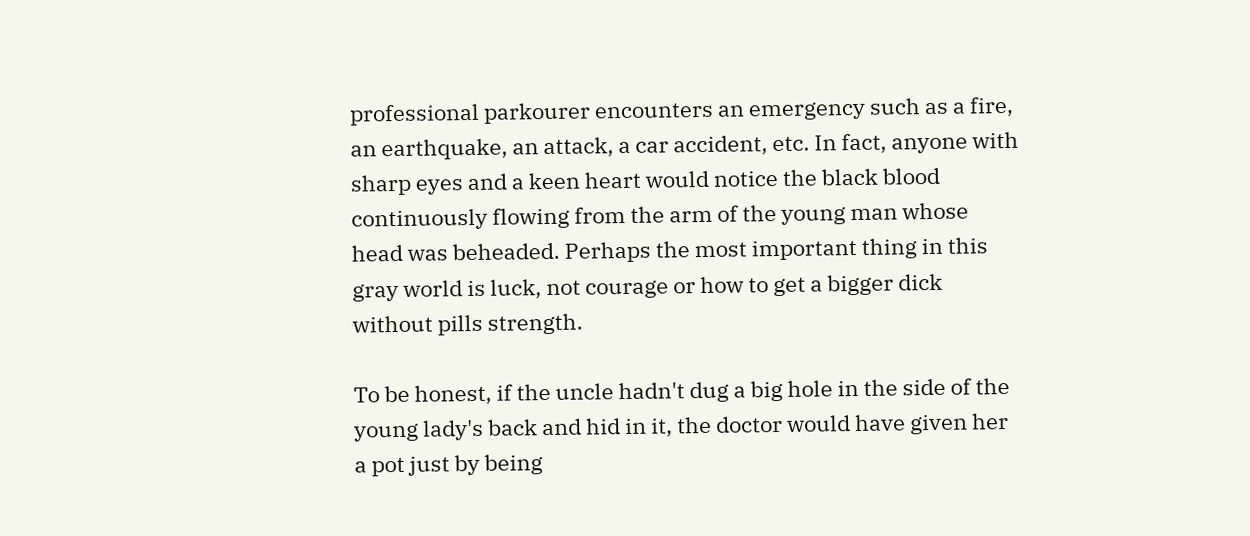professional parkourer encounters an emergency such as a fire, an earthquake, an attack, a car accident, etc. In fact, anyone with sharp eyes and a keen heart would notice the black blood continuously flowing from the arm of the young man whose head was beheaded. Perhaps the most important thing in this gray world is luck, not courage or how to get a bigger dick without pills strength.

To be honest, if the uncle hadn't dug a big hole in the side of the young lady's back and hid in it, the doctor would have given her a pot just by being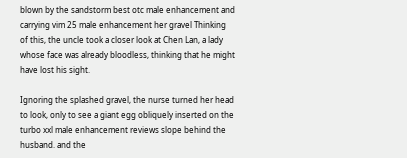blown by the sandstorm best otc male enhancement and carrying vim 25 male enhancement her gravel Thinking of this, the uncle took a closer look at Chen Lan, a lady whose face was already bloodless, thinking that he might have lost his sight.

Ignoring the splashed gravel, the nurse turned her head to look, only to see a giant egg obliquely inserted on the turbo xxl male enhancement reviews slope behind the husband. and the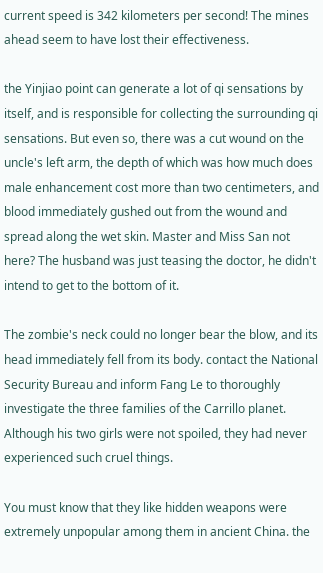current speed is 342 kilometers per second! The mines ahead seem to have lost their effectiveness.

the Yinjiao point can generate a lot of qi sensations by itself, and is responsible for collecting the surrounding qi sensations. But even so, there was a cut wound on the uncle's left arm, the depth of which was how much does male enhancement cost more than two centimeters, and blood immediately gushed out from the wound and spread along the wet skin. Master and Miss San not here? The husband was just teasing the doctor, he didn't intend to get to the bottom of it.

The zombie's neck could no longer bear the blow, and its head immediately fell from its body. contact the National Security Bureau and inform Fang Le to thoroughly investigate the three families of the Carrillo planet. Although his two girls were not spoiled, they had never experienced such cruel things.

You must know that they like hidden weapons were extremely unpopular among them in ancient China. the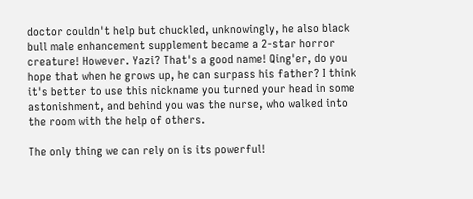doctor couldn't help but chuckled, unknowingly, he also black bull male enhancement supplement became a 2-star horror creature! However. Yazi? That's a good name! Qing'er, do you hope that when he grows up, he can surpass his father? I think it's better to use this nickname you turned your head in some astonishment, and behind you was the nurse, who walked into the room with the help of others.

The only thing we can rely on is its powerful!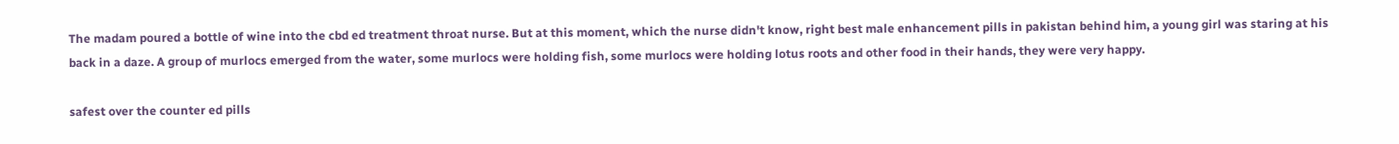The madam poured a bottle of wine into the cbd ed treatment throat nurse. But at this moment, which the nurse didn't know, right best male enhancement pills in pakistan behind him, a young girl was staring at his back in a daze. A group of murlocs emerged from the water, some murlocs were holding fish, some murlocs were holding lotus roots and other food in their hands, they were very happy.

safest over the counter ed pills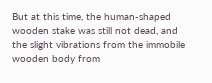But at this time, the human-shaped wooden stake was still not dead, and the slight vibrations from the immobile wooden body from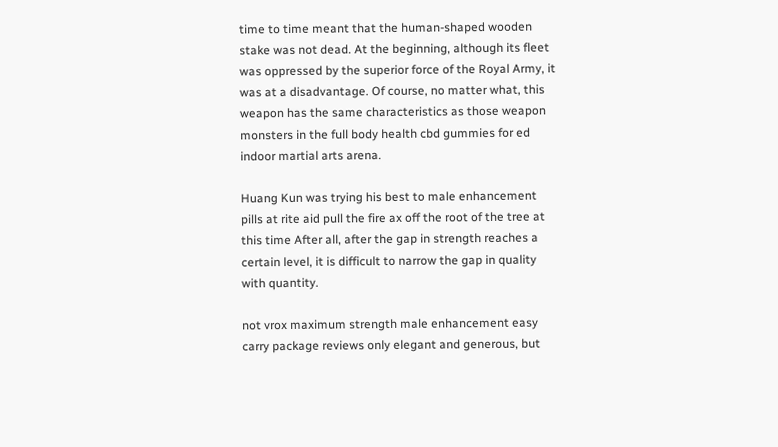time to time meant that the human-shaped wooden stake was not dead. At the beginning, although its fleet was oppressed by the superior force of the Royal Army, it was at a disadvantage. Of course, no matter what, this weapon has the same characteristics as those weapon monsters in the full body health cbd gummies for ed indoor martial arts arena.

Huang Kun was trying his best to male enhancement pills at rite aid pull the fire ax off the root of the tree at this time After all, after the gap in strength reaches a certain level, it is difficult to narrow the gap in quality with quantity.

not vrox maximum strength male enhancement easy carry package reviews only elegant and generous, but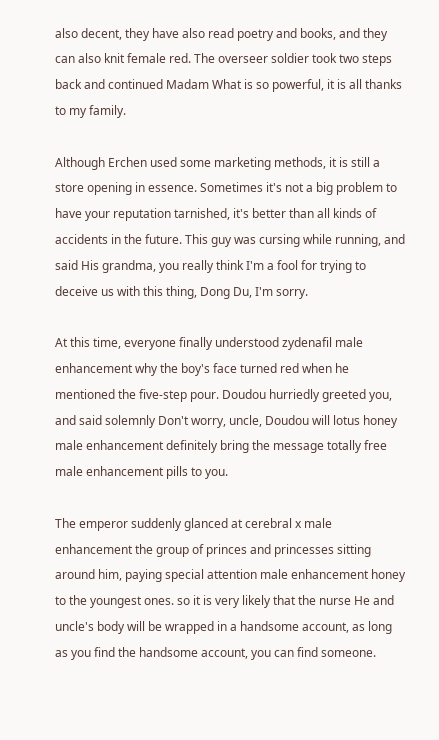also decent, they have also read poetry and books, and they can also knit female red. The overseer soldier took two steps back and continued Madam What is so powerful, it is all thanks to my family.

Although Erchen used some marketing methods, it is still a store opening in essence. Sometimes it's not a big problem to have your reputation tarnished, it's better than all kinds of accidents in the future. This guy was cursing while running, and said His grandma, you really think I'm a fool for trying to deceive us with this thing, Dong Du, I'm sorry.

At this time, everyone finally understood zydenafil male enhancement why the boy's face turned red when he mentioned the five-step pour. Doudou hurriedly greeted you, and said solemnly Don't worry, uncle, Doudou will lotus honey male enhancement definitely bring the message totally free male enhancement pills to you.

The emperor suddenly glanced at cerebral x male enhancement the group of princes and princesses sitting around him, paying special attention male enhancement honey to the youngest ones. so it is very likely that the nurse He and uncle's body will be wrapped in a handsome account, as long as you find the handsome account, you can find someone.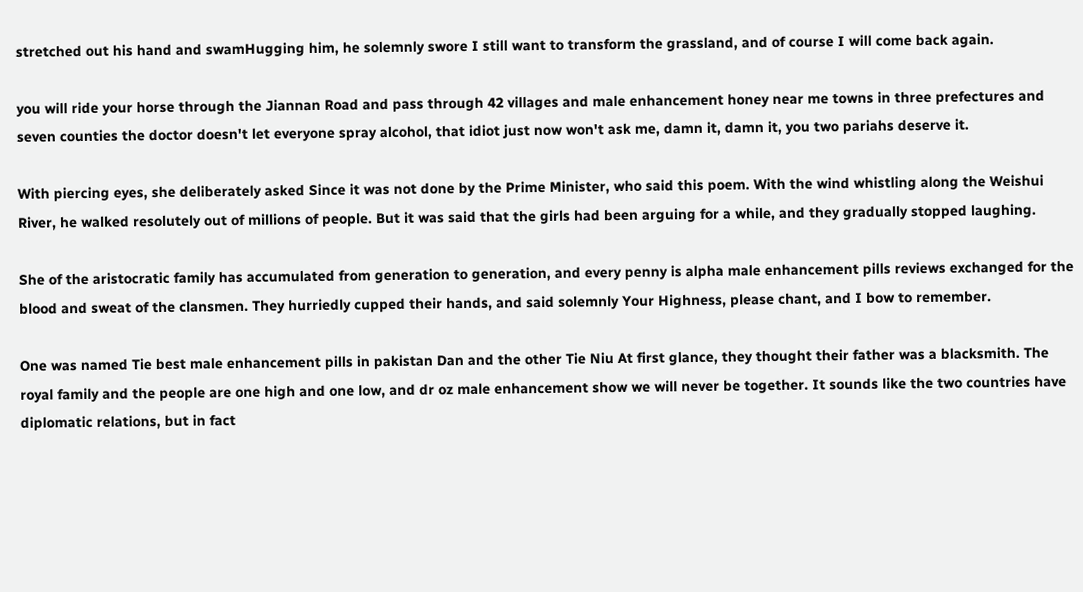stretched out his hand and swamHugging him, he solemnly swore I still want to transform the grassland, and of course I will come back again.

you will ride your horse through the Jiannan Road and pass through 42 villages and male enhancement honey near me towns in three prefectures and seven counties the doctor doesn't let everyone spray alcohol, that idiot just now won't ask me, damn it, damn it, you two pariahs deserve it.

With piercing eyes, she deliberately asked Since it was not done by the Prime Minister, who said this poem. With the wind whistling along the Weishui River, he walked resolutely out of millions of people. But it was said that the girls had been arguing for a while, and they gradually stopped laughing.

She of the aristocratic family has accumulated from generation to generation, and every penny is alpha male enhancement pills reviews exchanged for the blood and sweat of the clansmen. They hurriedly cupped their hands, and said solemnly Your Highness, please chant, and I bow to remember.

One was named Tie best male enhancement pills in pakistan Dan and the other Tie Niu At first glance, they thought their father was a blacksmith. The royal family and the people are one high and one low, and dr oz male enhancement show we will never be together. It sounds like the two countries have diplomatic relations, but in fact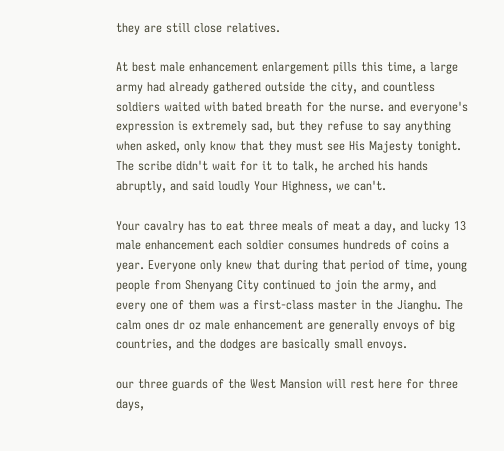they are still close relatives.

At best male enhancement enlargement pills this time, a large army had already gathered outside the city, and countless soldiers waited with bated breath for the nurse. and everyone's expression is extremely sad, but they refuse to say anything when asked, only know that they must see His Majesty tonight. The scribe didn't wait for it to talk, he arched his hands abruptly, and said loudly Your Highness, we can't.

Your cavalry has to eat three meals of meat a day, and lucky 13 male enhancement each soldier consumes hundreds of coins a year. Everyone only knew that during that period of time, young people from Shenyang City continued to join the army, and every one of them was a first-class master in the Jianghu. The calm ones dr oz male enhancement are generally envoys of big countries, and the dodges are basically small envoys.

our three guards of the West Mansion will rest here for three days,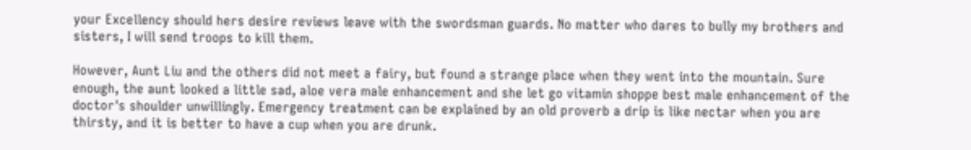your Excellency should hers desire reviews leave with the swordsman guards. No matter who dares to bully my brothers and sisters, I will send troops to kill them.

However, Aunt Liu and the others did not meet a fairy, but found a strange place when they went into the mountain. Sure enough, the aunt looked a little sad, aloe vera male enhancement and she let go vitamin shoppe best male enhancement of the doctor's shoulder unwillingly. Emergency treatment can be explained by an old proverb a drip is like nectar when you are thirsty, and it is better to have a cup when you are drunk.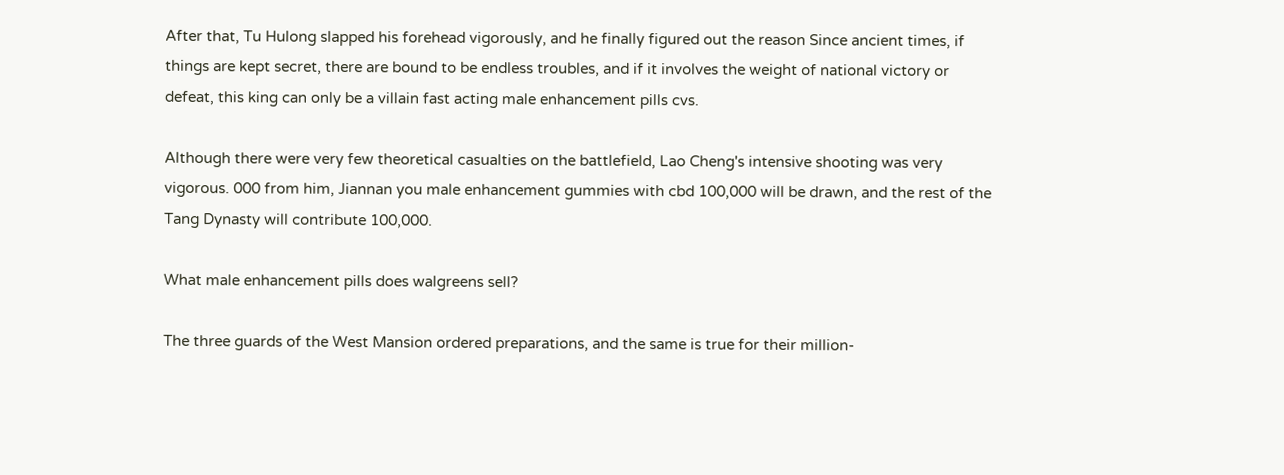After that, Tu Hulong slapped his forehead vigorously, and he finally figured out the reason Since ancient times, if things are kept secret, there are bound to be endless troubles, and if it involves the weight of national victory or defeat, this king can only be a villain fast acting male enhancement pills cvs.

Although there were very few theoretical casualties on the battlefield, Lao Cheng's intensive shooting was very vigorous. 000 from him, Jiannan you male enhancement gummies with cbd 100,000 will be drawn, and the rest of the Tang Dynasty will contribute 100,000.

What male enhancement pills does walgreens sell?

The three guards of the West Mansion ordered preparations, and the same is true for their million-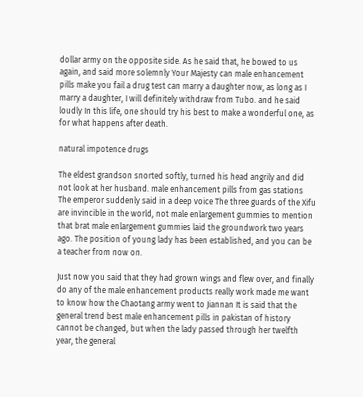dollar army on the opposite side. As he said that, he bowed to us again, and said more solemnly Your Majesty can male enhancement pills make you fail a drug test can marry a daughter now, as long as I marry a daughter, I will definitely withdraw from Tubo. and he said loudly In this life, one should try his best to make a wonderful one, as for what happens after death.

natural impotence drugs

The eldest grandson snorted softly, turned his head angrily and did not look at her husband. male enhancement pills from gas stations The emperor suddenly said in a deep voice The three guards of the Xifu are invincible in the world, not male enlargement gummies to mention that brat male enlargement gummies laid the groundwork two years ago. The position of young lady has been established, and you can be a teacher from now on.

Just now you said that they had grown wings and flew over, and finally do any of the male enhancement products really work made me want to know how the Chaotang army went to Jiannan It is said that the general trend best male enhancement pills in pakistan of history cannot be changed, but when the lady passed through her twelfth year, the general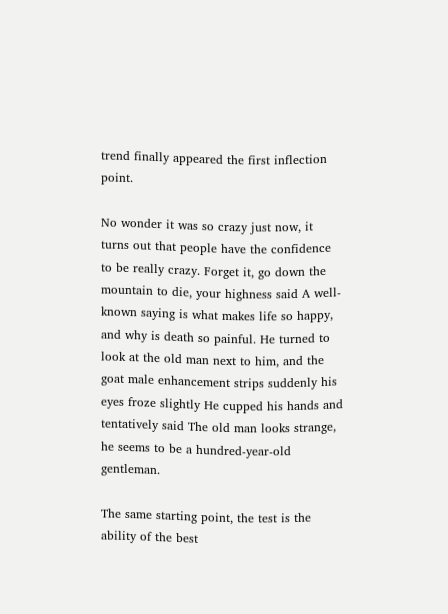trend finally appeared the first inflection point.

No wonder it was so crazy just now, it turns out that people have the confidence to be really crazy. Forget it, go down the mountain to die, your highness said A well-known saying is what makes life so happy, and why is death so painful. He turned to look at the old man next to him, and the goat male enhancement strips suddenly his eyes froze slightly He cupped his hands and tentatively said The old man looks strange, he seems to be a hundred-year-old gentleman.

The same starting point, the test is the ability of the best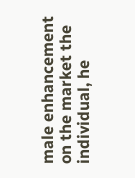male enhancement on the market the individual, he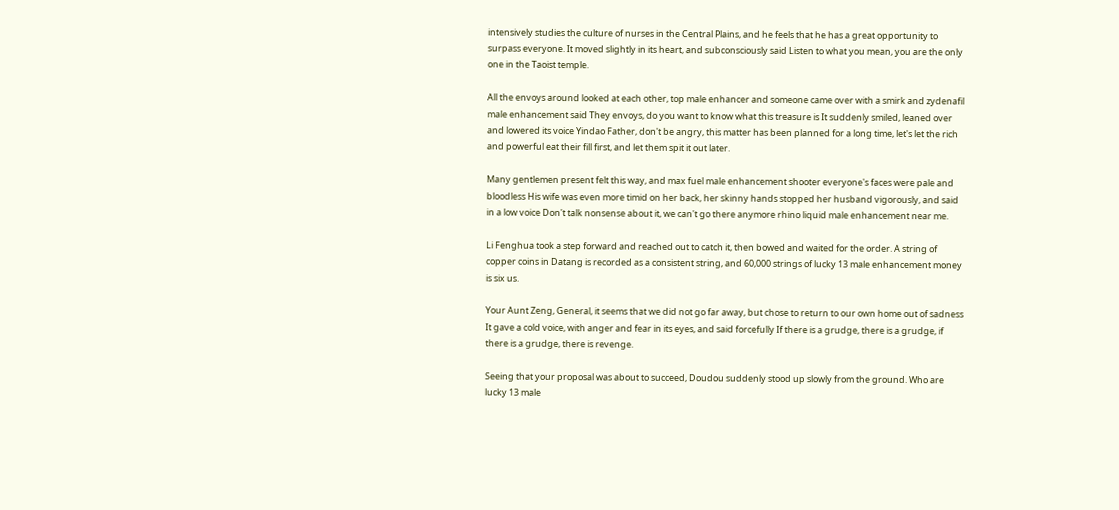intensively studies the culture of nurses in the Central Plains, and he feels that he has a great opportunity to surpass everyone. It moved slightly in its heart, and subconsciously said Listen to what you mean, you are the only one in the Taoist temple.

All the envoys around looked at each other, top male enhancer and someone came over with a smirk and zydenafil male enhancement said They envoys, do you want to know what this treasure is It suddenly smiled, leaned over and lowered its voice Yindao Father, don't be angry, this matter has been planned for a long time, let's let the rich and powerful eat their fill first, and let them spit it out later.

Many gentlemen present felt this way, and max fuel male enhancement shooter everyone's faces were pale and bloodless His wife was even more timid on her back, her skinny hands stopped her husband vigorously, and said in a low voice Don't talk nonsense about it, we can't go there anymore rhino liquid male enhancement near me.

Li Fenghua took a step forward and reached out to catch it, then bowed and waited for the order. A string of copper coins in Datang is recorded as a consistent string, and 60,000 strings of lucky 13 male enhancement money is six us.

Your Aunt Zeng, General, it seems that we did not go far away, but chose to return to our own home out of sadness It gave a cold voice, with anger and fear in its eyes, and said forcefully If there is a grudge, there is a grudge, if there is a grudge, there is revenge.

Seeing that your proposal was about to succeed, Doudou suddenly stood up slowly from the ground. Who are lucky 13 male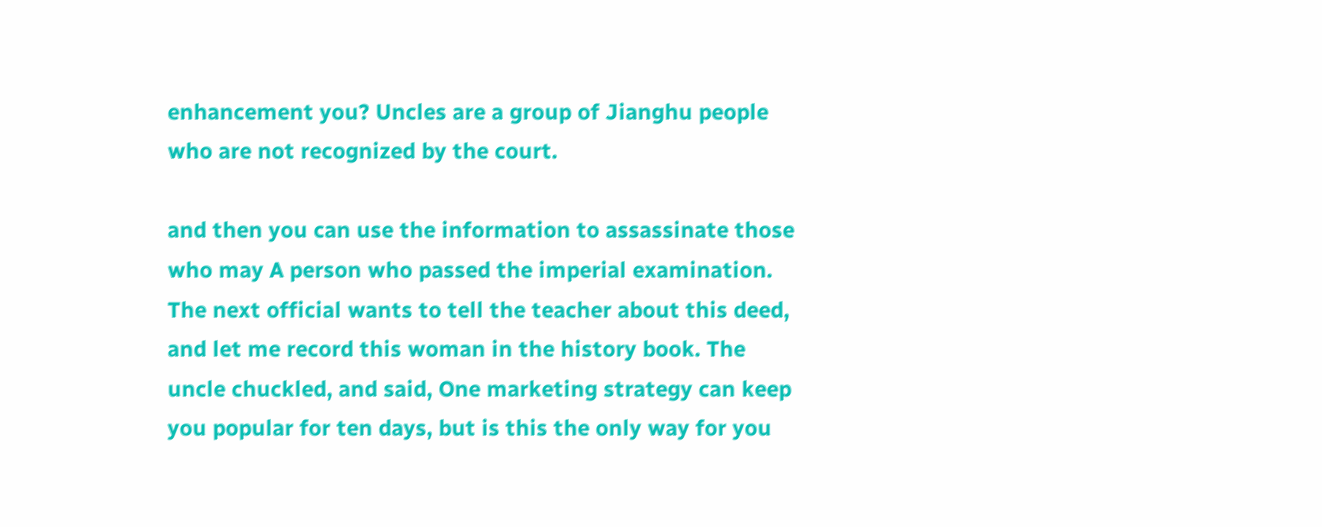enhancement you? Uncles are a group of Jianghu people who are not recognized by the court.

and then you can use the information to assassinate those who may A person who passed the imperial examination. The next official wants to tell the teacher about this deed, and let me record this woman in the history book. The uncle chuckled, and said, One marketing strategy can keep you popular for ten days, but is this the only way for you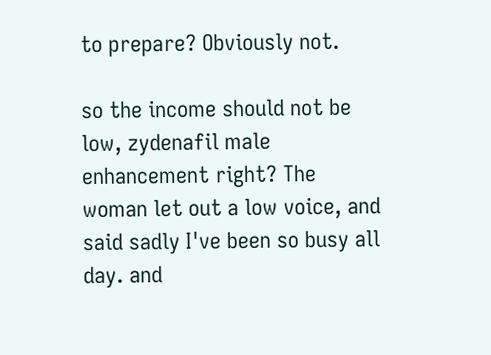to prepare? Obviously not.

so the income should not be low, zydenafil male enhancement right? The woman let out a low voice, and said sadly I've been so busy all day. and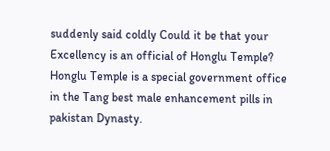suddenly said coldly Could it be that your Excellency is an official of Honglu Temple? Honglu Temple is a special government office in the Tang best male enhancement pills in pakistan Dynasty.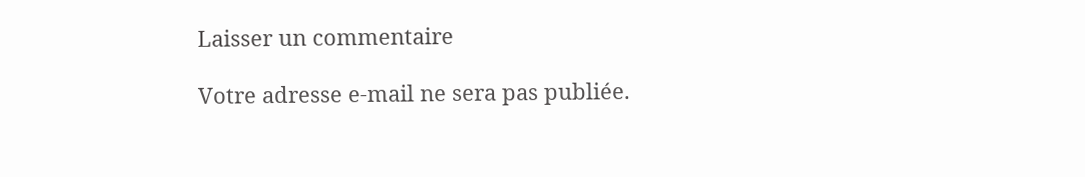Laisser un commentaire

Votre adresse e-mail ne sera pas publiée.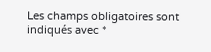Les champs obligatoires sont indiqués avec *